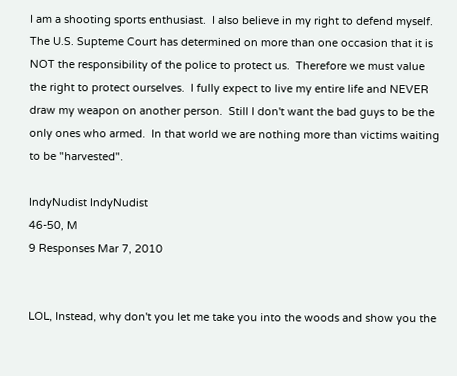I am a shooting sports enthusiast.  I also believe in my right to defend myself.  The U.S. Supteme Court has determined on more than one occasion that it is NOT the responsibility of the police to protect us.  Therefore we must value the right to protect ourselves.  I fully expect to live my entire life and NEVER draw my weapon on another person.  Still I don't want the bad guys to be the only ones who armed.  In that world we are nothing more than victims waiting to be "harvested".

IndyNudist IndyNudist
46-50, M
9 Responses Mar 7, 2010


LOL, Instead, why don't you let me take you into the woods and show you the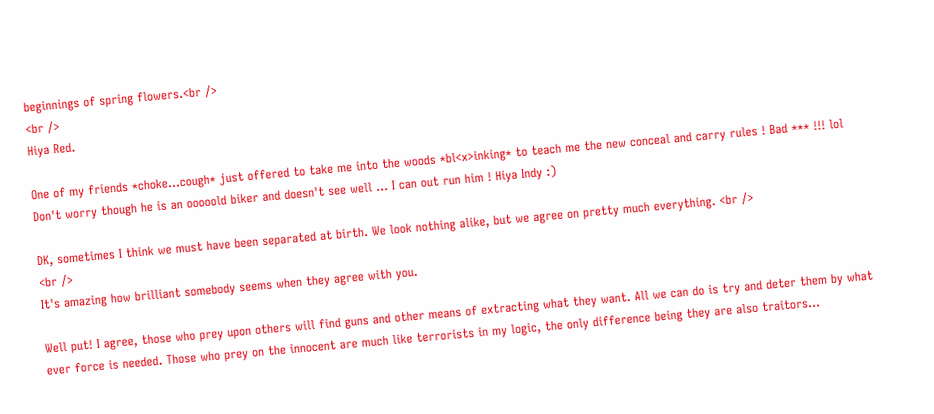beginnings of spring flowers.<br />
<br />
Hiya Red.

One of my friends *choke...cough* just offered to take me into the woods *bl<x>inking* to teach me the new conceal and carry rules ! Bad *** !!! lol Don't worry though he is an ooooold biker and doesn't see well ... I can out run him ! Hiya Indy :)

DK, sometimes I think we must have been separated at birth. We look nothing alike, but we agree on pretty much everything. <br />
<br />
It's amazing how brilliant somebody seems when they agree with you.

Well put! I agree, those who prey upon others will find guns and other means of extracting what they want. All we can do is try and deter them by what ever force is needed. Those who prey on the innocent are much like terrorists in my logic, the only difference being they are also traitors...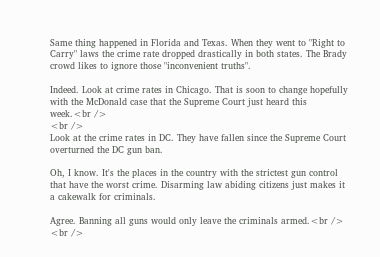Same thing happened in Florida and Texas. When they went to "Right to Carry" laws the crime rate dropped drastically in both states. The Brady crowd likes to ignore those "inconvenient truths".

Indeed. Look at crime rates in Chicago. That is soon to change hopefully with the McDonald case that the Supreme Court just heard this week.<br />
<br />
Look at the crime rates in DC. They have fallen since the Supreme Court overturned the DC gun ban.

Oh, I know. It's the places in the country with the strictest gun control that have the worst crime. Disarming law abiding citizens just makes it a cakewalk for criminals.

Agree. Banning all guns would only leave the criminals armed.<br />
<br />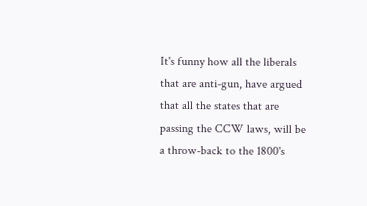It's funny how all the liberals that are anti-gun, have argued that all the states that are passing the CCW laws, will be a throw-back to the 1800's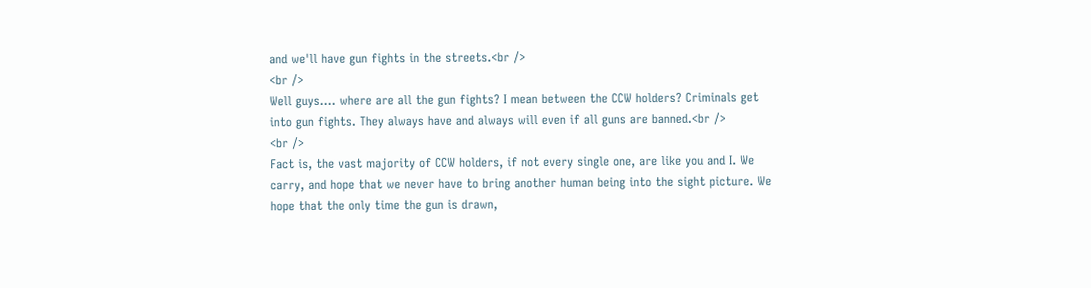and we'll have gun fights in the streets.<br />
<br />
Well guys.... where are all the gun fights? I mean between the CCW holders? Criminals get into gun fights. They always have and always will even if all guns are banned.<br />
<br />
Fact is, the vast majority of CCW holders, if not every single one, are like you and I. We carry, and hope that we never have to bring another human being into the sight picture. We hope that the only time the gun is drawn,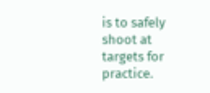is to safely shoot at targets for practice.